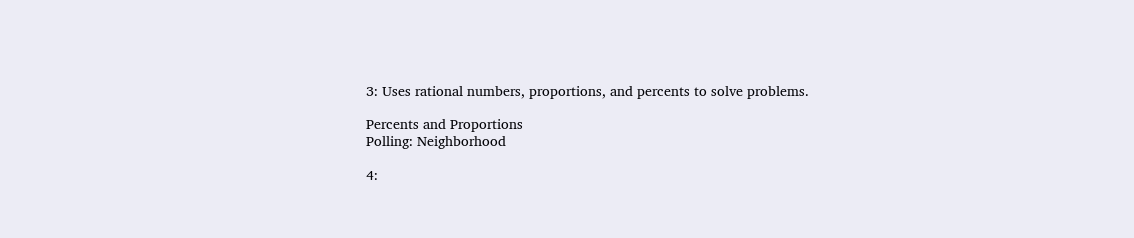3: Uses rational numbers, proportions, and percents to solve problems.

Percents and Proportions
Polling: Neighborhood

4: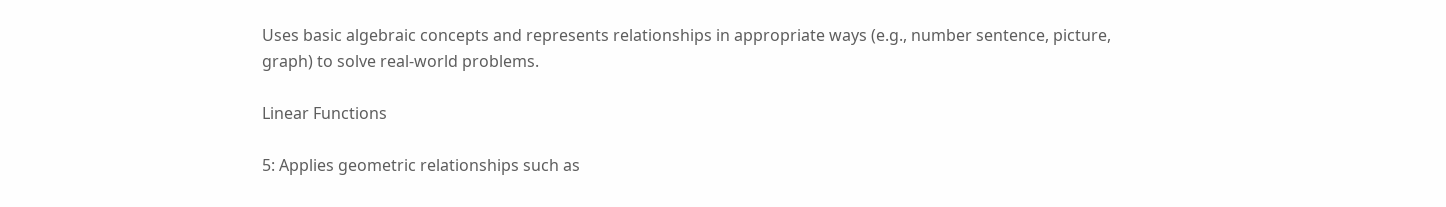Uses basic algebraic concepts and represents relationships in appropriate ways (e.g., number sentence, picture, graph) to solve real-world problems.

Linear Functions

5: Applies geometric relationships such as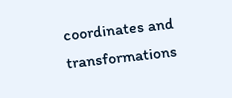coordinates and transformations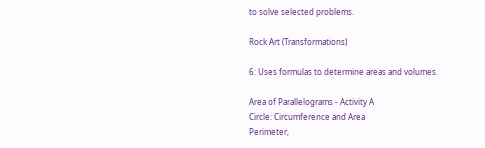to solve selected problems.

Rock Art (Transformations)

6: Uses formulas to determine areas and volumes.

Area of Parallelograms - Activity A
Circle: Circumference and Area
Perimeter,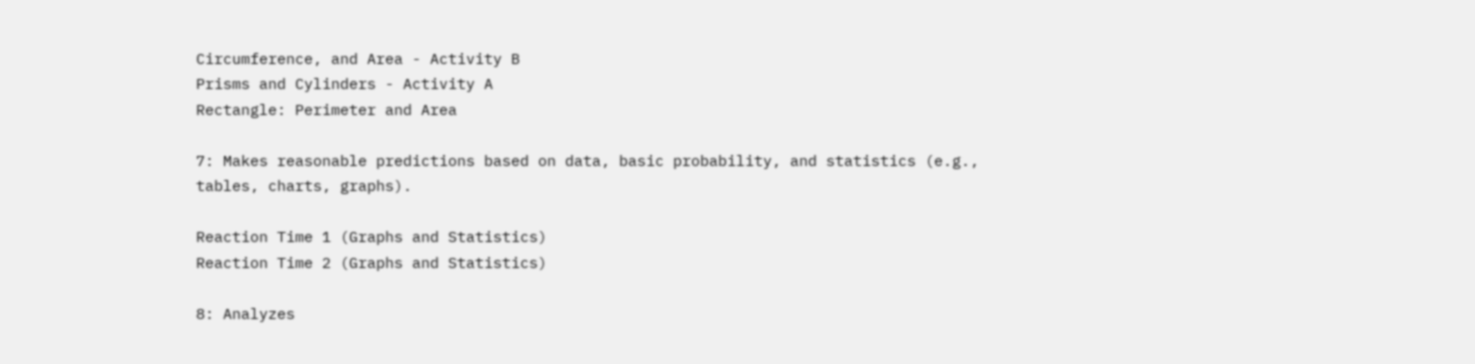Circumference, and Area - Activity B
Prisms and Cylinders - Activity A
Rectangle: Perimeter and Area

7: Makes reasonable predictions based on data, basic probability, and statistics (e.g., tables, charts, graphs).

Reaction Time 1 (Graphs and Statistics)
Reaction Time 2 (Graphs and Statistics)

8: Analyzes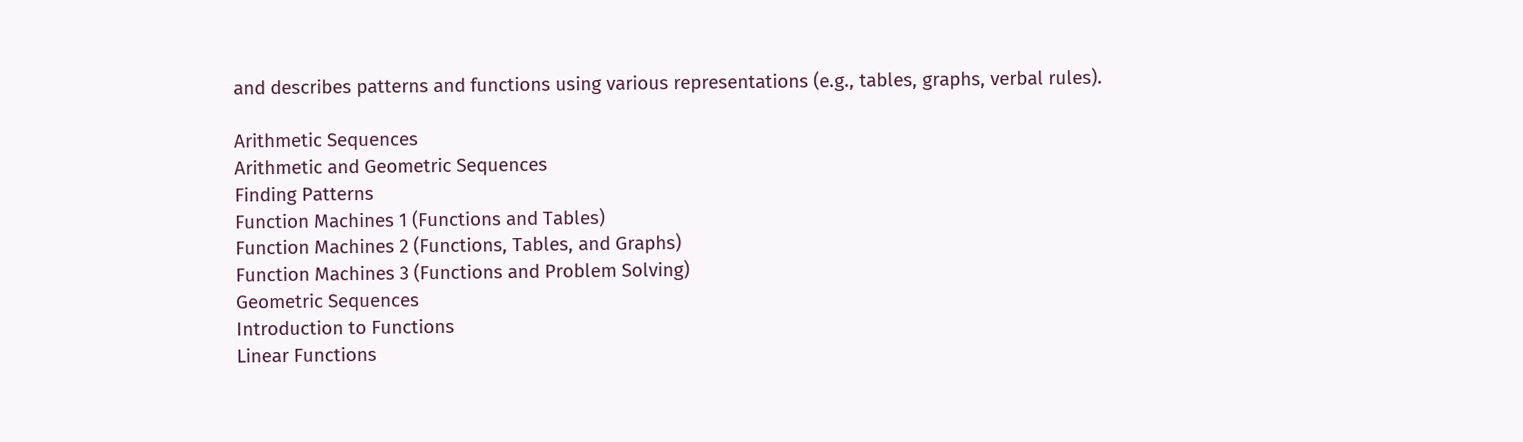and describes patterns and functions using various representations (e.g., tables, graphs, verbal rules).

Arithmetic Sequences
Arithmetic and Geometric Sequences
Finding Patterns
Function Machines 1 (Functions and Tables)
Function Machines 2 (Functions, Tables, and Graphs)
Function Machines 3 (Functions and Problem Solving)
Geometric Sequences
Introduction to Functions
Linear Functions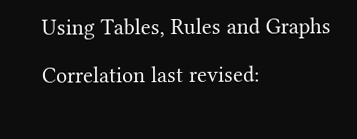Using Tables, Rules and Graphs

Correlation last revised: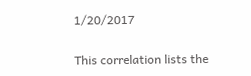1/20/2017

This correlation lists the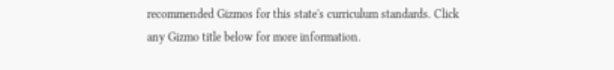recommended Gizmos for this state's curriculum standards. Click any Gizmo title below for more information.